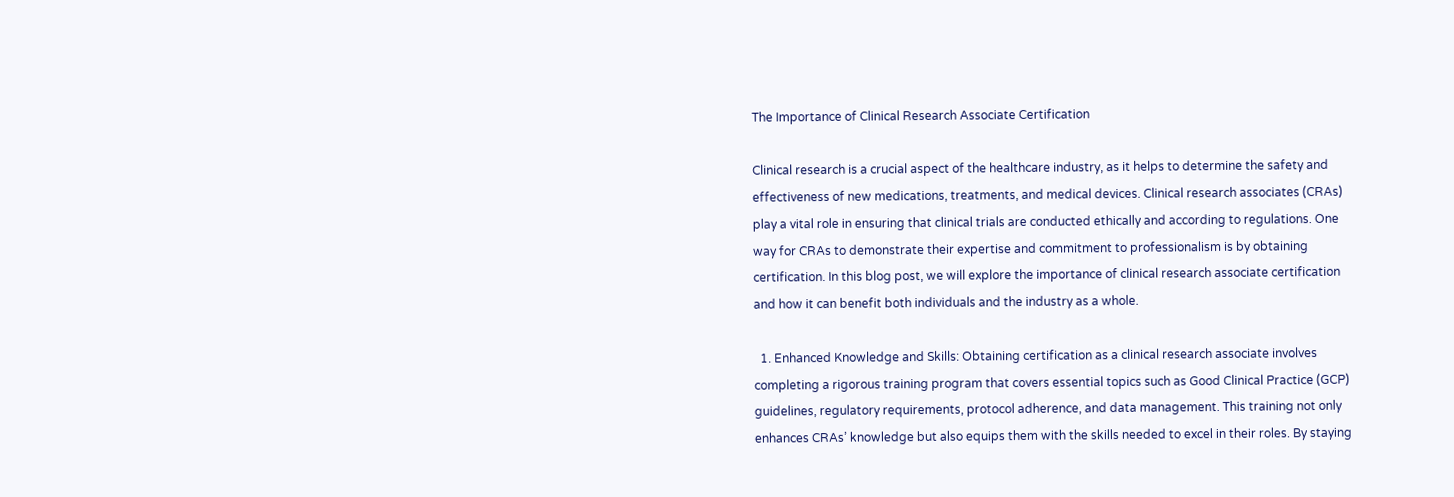The Importance of Clinical Research Associate Certification

Clinical research is a crucial aspect of the healthcare industry, as it helps to determine the safety and effectiveness of new medications, treatments, and medical devices. Clinical research associates (CRAs) play a vital role in ensuring that clinical trials are conducted ethically and according to regulations. One way for CRAs to demonstrate their expertise and commitment to professionalism is by obtaining certification. In this blog post, we will explore the importance of clinical research associate certification and how it can benefit both individuals and the industry as a whole.

  1. Enhanced Knowledge and Skills: Obtaining certification as a clinical research associate involves completing a rigorous training program that covers essential topics such as Good Clinical Practice (GCP) guidelines, regulatory requirements, protocol adherence, and data management. This training not only enhances CRAs’ knowledge but also equips them with the skills needed to excel in their roles. By staying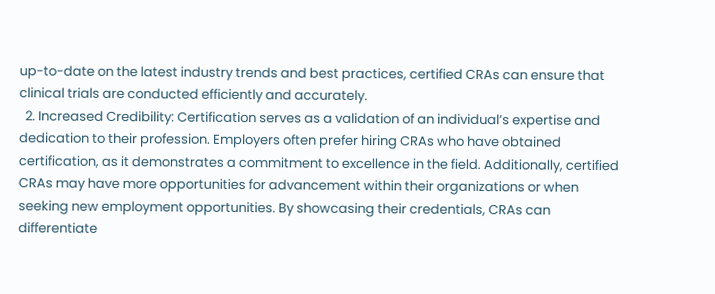up-to-date on the latest industry trends and best practices, certified CRAs can ensure that clinical trials are conducted efficiently and accurately.
  2. Increased Credibility: Certification serves as a validation of an individual’s expertise and dedication to their profession. Employers often prefer hiring CRAs who have obtained certification, as it demonstrates a commitment to excellence in the field. Additionally, certified CRAs may have more opportunities for advancement within their organizations or when seeking new employment opportunities. By showcasing their credentials, CRAs can differentiate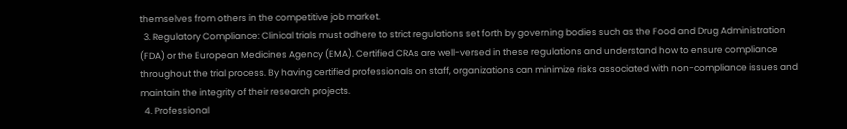themselves from others in the competitive job market.
  3. Regulatory Compliance: Clinical trials must adhere to strict regulations set forth by governing bodies such as the Food and Drug Administration (FDA) or the European Medicines Agency (EMA). Certified CRAs are well-versed in these regulations and understand how to ensure compliance throughout the trial process. By having certified professionals on staff, organizations can minimize risks associated with non-compliance issues and maintain the integrity of their research projects.
  4. Professional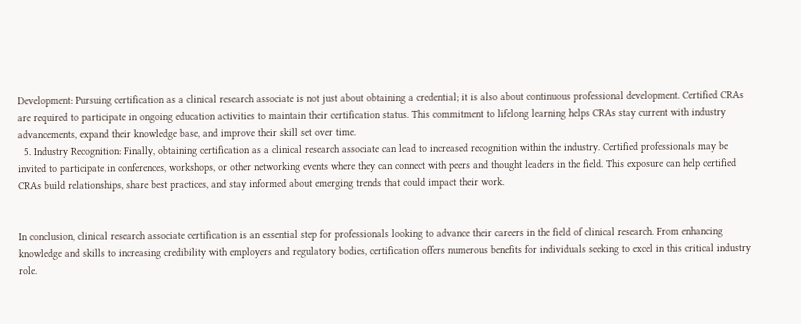Development: Pursuing certification as a clinical research associate is not just about obtaining a credential; it is also about continuous professional development. Certified CRAs are required to participate in ongoing education activities to maintain their certification status. This commitment to lifelong learning helps CRAs stay current with industry advancements, expand their knowledge base, and improve their skill set over time.
  5. Industry Recognition: Finally, obtaining certification as a clinical research associate can lead to increased recognition within the industry. Certified professionals may be invited to participate in conferences, workshops, or other networking events where they can connect with peers and thought leaders in the field. This exposure can help certified CRAs build relationships, share best practices, and stay informed about emerging trends that could impact their work.


In conclusion, clinical research associate certification is an essential step for professionals looking to advance their careers in the field of clinical research. From enhancing knowledge and skills to increasing credibility with employers and regulatory bodies, certification offers numerous benefits for individuals seeking to excel in this critical industry role.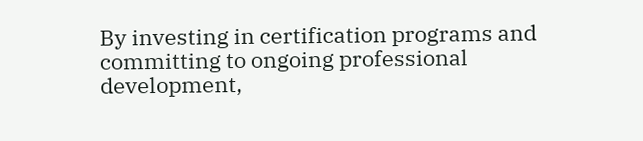By investing in certification programs and committing to ongoing professional development,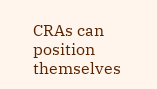CRAs can position themselves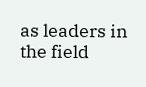as leaders in the field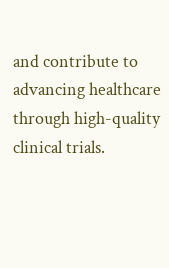and contribute to advancing healthcare through high-quality clinical trials.